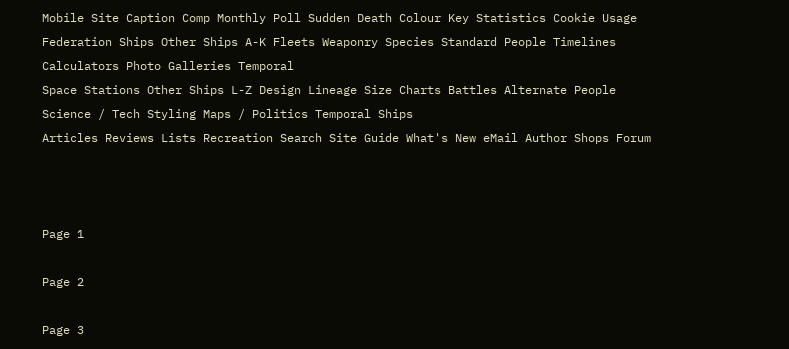Mobile Site Caption Comp Monthly Poll Sudden Death Colour Key Statistics Cookie Usage
Federation Ships Other Ships A-K Fleets Weaponry Species Standard People Timelines Calculators Photo Galleries Temporal
Space Stations Other Ships L-Z Design Lineage Size Charts Battles Alternate People Science / Tech Styling Maps / Politics Temporal Ships
Articles Reviews Lists Recreation Search Site Guide What's New eMail Author Shops Forum



Page 1

Page 2

Page 3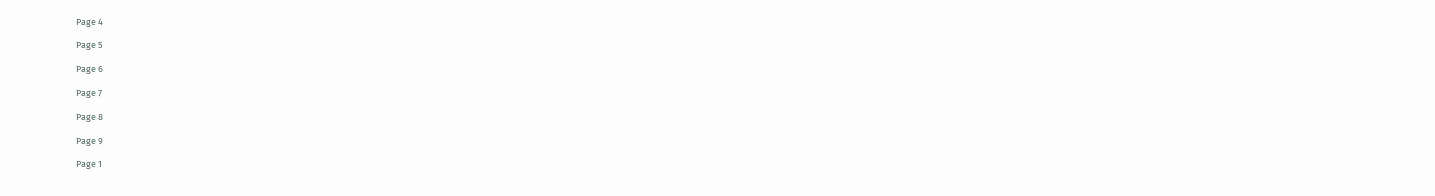Page 4

Page 5

Page 6

Page 7

Page 8

Page 9

Page 1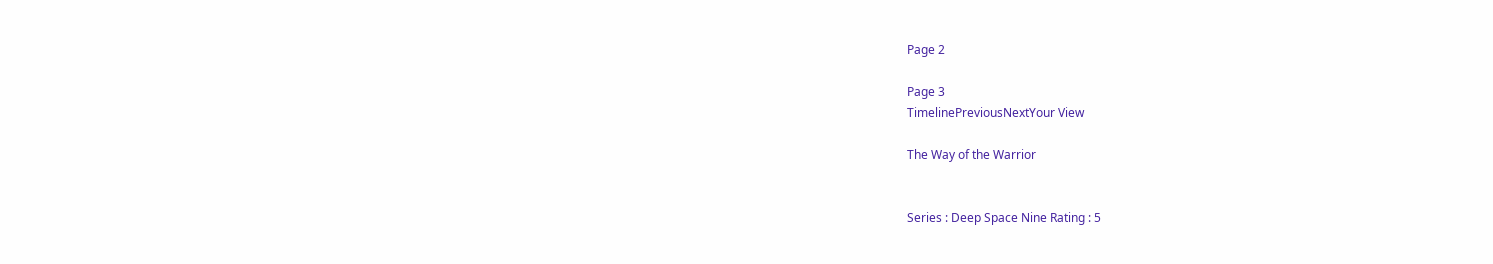Page 2

Page 3
TimelinePreviousNextYour View

The Way of the Warrior


Series : Deep Space Nine Rating : 5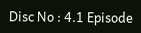Disc No : 4.1 Episode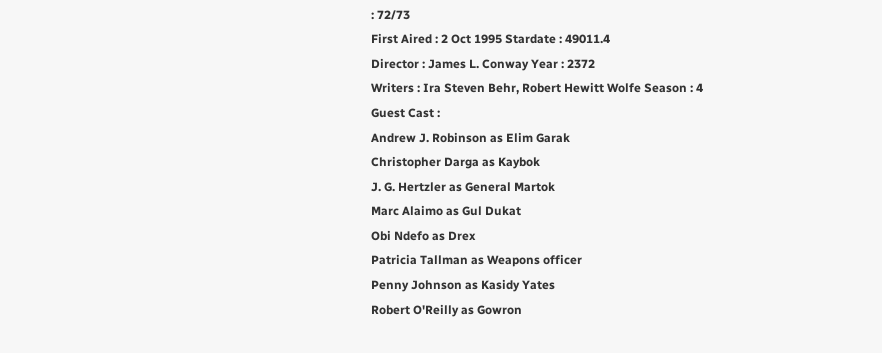: 72/73
First Aired : 2 Oct 1995 Stardate : 49011.4
Director : James L. Conway Year : 2372
Writers : Ira Steven Behr, Robert Hewitt Wolfe Season : 4
Guest Cast :
Andrew J. Robinson as Elim Garak
Christopher Darga as Kaybok
J. G. Hertzler as General Martok
Marc Alaimo as Gul Dukat
Obi Ndefo as Drex
Patricia Tallman as Weapons officer
Penny Johnson as Kasidy Yates
Robert O'Reilly as Gowron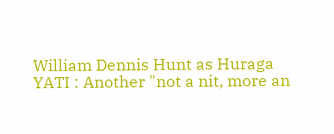William Dennis Hunt as Huraga
YATI : Another "not a nit, more an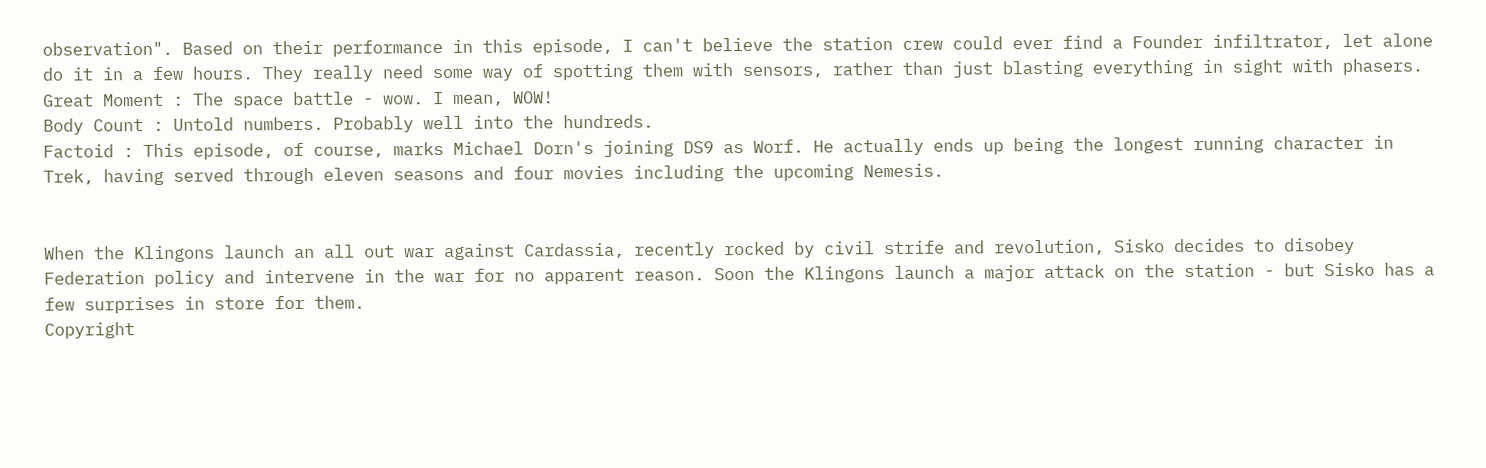observation". Based on their performance in this episode, I can't believe the station crew could ever find a Founder infiltrator, let alone do it in a few hours. They really need some way of spotting them with sensors, rather than just blasting everything in sight with phasers.
Great Moment : The space battle - wow. I mean, WOW!
Body Count : Untold numbers. Probably well into the hundreds.
Factoid : This episode, of course, marks Michael Dorn's joining DS9 as Worf. He actually ends up being the longest running character in Trek, having served through eleven seasons and four movies including the upcoming Nemesis.


When the Klingons launch an all out war against Cardassia, recently rocked by civil strife and revolution, Sisko decides to disobey Federation policy and intervene in the war for no apparent reason. Soon the Klingons launch a major attack on the station - but Sisko has a few surprises in store for them.
Copyright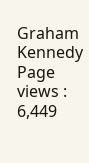Graham Kennedy Page views : 6,449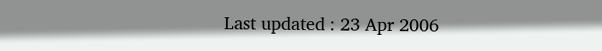Last updated : 23 Apr 2006